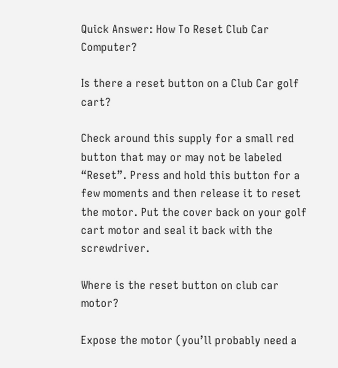Quick Answer: How To Reset Club Car Computer?

Is there a reset button on a Club Car golf cart?

Check around this supply for a small red button that may or may not be labeled “Reset”. Press and hold this button for a few moments and then release it to reset the motor. Put the cover back on your golf cart motor and seal it back with the screwdriver.

Where is the reset button on club car motor?

Expose the motor (you’ll probably need a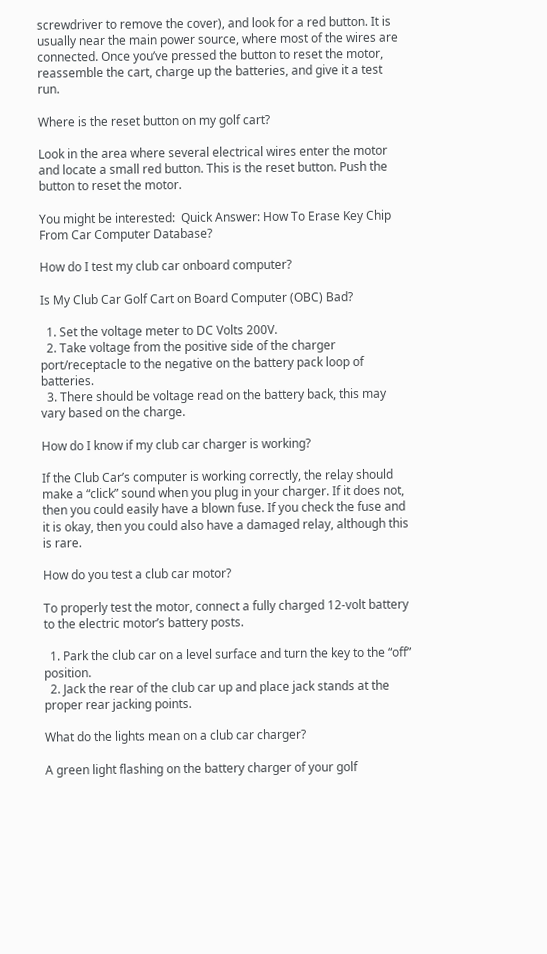screwdriver to remove the cover), and look for a red button. It is usually near the main power source, where most of the wires are connected. Once you’ve pressed the button to reset the motor, reassemble the cart, charge up the batteries, and give it a test run.

Where is the reset button on my golf cart?

Look in the area where several electrical wires enter the motor and locate a small red button. This is the reset button. Push the button to reset the motor.

You might be interested:  Quick Answer: How To Erase Key Chip From Car Computer Database?

How do I test my club car onboard computer?

Is My Club Car Golf Cart on Board Computer (OBC) Bad?

  1. Set the voltage meter to DC Volts 200V.
  2. Take voltage from the positive side of the charger port/receptacle to the negative on the battery pack loop of batteries.
  3. There should be voltage read on the battery back, this may vary based on the charge.

How do I know if my club car charger is working?

If the Club Car’s computer is working correctly, the relay should make a “click” sound when you plug in your charger. If it does not, then you could easily have a blown fuse. If you check the fuse and it is okay, then you could also have a damaged relay, although this is rare.

How do you test a club car motor?

To properly test the motor, connect a fully charged 12-volt battery to the electric motor’s battery posts.

  1. Park the club car on a level surface and turn the key to the “off” position.
  2. Jack the rear of the club car up and place jack stands at the proper rear jacking points.

What do the lights mean on a club car charger?

A green light flashing on the battery charger of your golf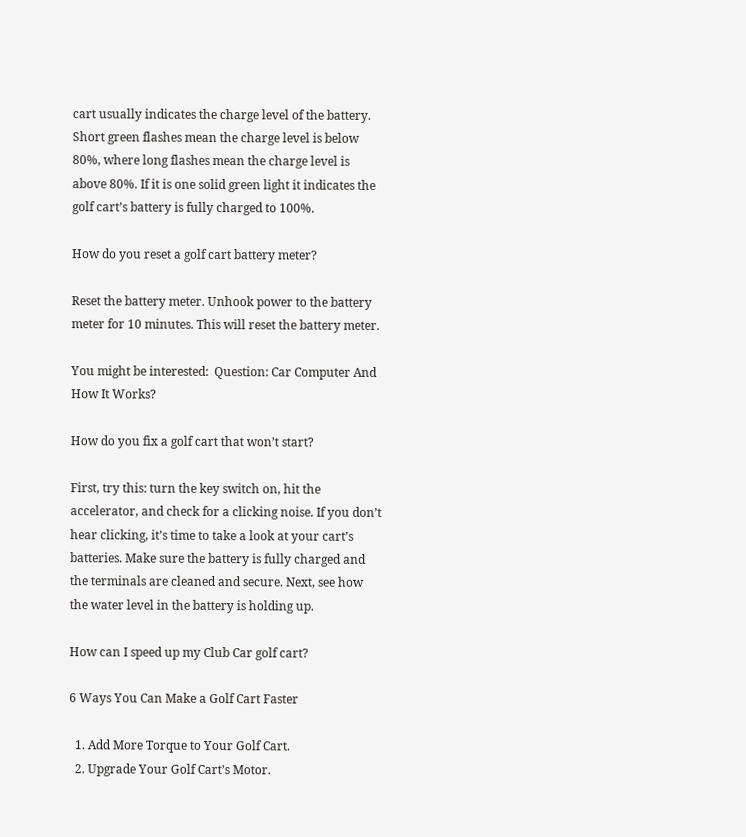cart usually indicates the charge level of the battery. Short green flashes mean the charge level is below 80%, where long flashes mean the charge level is above 80%. If it is one solid green light it indicates the golf cart’s battery is fully charged to 100%.

How do you reset a golf cart battery meter?

Reset the battery meter. Unhook power to the battery meter for 10 minutes. This will reset the battery meter.

You might be interested:  Question: Car Computer And How It Works?

How do you fix a golf cart that won’t start?

First, try this: turn the key switch on, hit the accelerator, and check for a clicking noise. If you don’t hear clicking, it’s time to take a look at your cart’s batteries. Make sure the battery is fully charged and the terminals are cleaned and secure. Next, see how the water level in the battery is holding up.

How can I speed up my Club Car golf cart?

6 Ways You Can Make a Golf Cart Faster

  1. Add More Torque to Your Golf Cart.
  2. Upgrade Your Golf Cart’s Motor.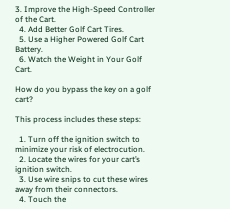3. Improve the High-Speed Controller of the Cart.
  4. Add Better Golf Cart Tires.
  5. Use a Higher Powered Golf Cart Battery.
  6. Watch the Weight in Your Golf Cart.

How do you bypass the key on a golf cart?

This process includes these steps:

  1. Turn off the ignition switch to minimize your risk of electrocution.
  2. Locate the wires for your cart’s ignition switch.
  3. Use wire snips to cut these wires away from their connectors.
  4. Touch the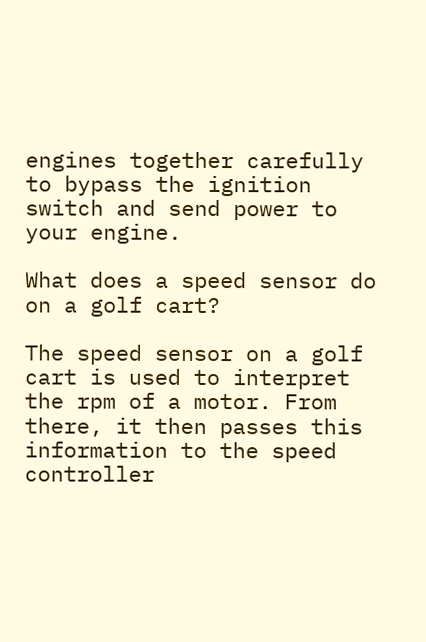engines together carefully to bypass the ignition switch and send power to your engine.

What does a speed sensor do on a golf cart?

The speed sensor on a golf cart is used to interpret the rpm of a motor. From there, it then passes this information to the speed controller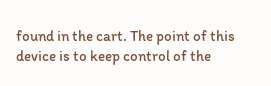found in the cart. The point of this device is to keep control of the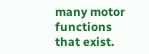many motor functions that exist.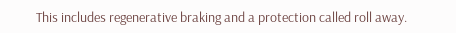This includes regenerative braking and a protection called roll away.